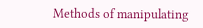Methods of manipulating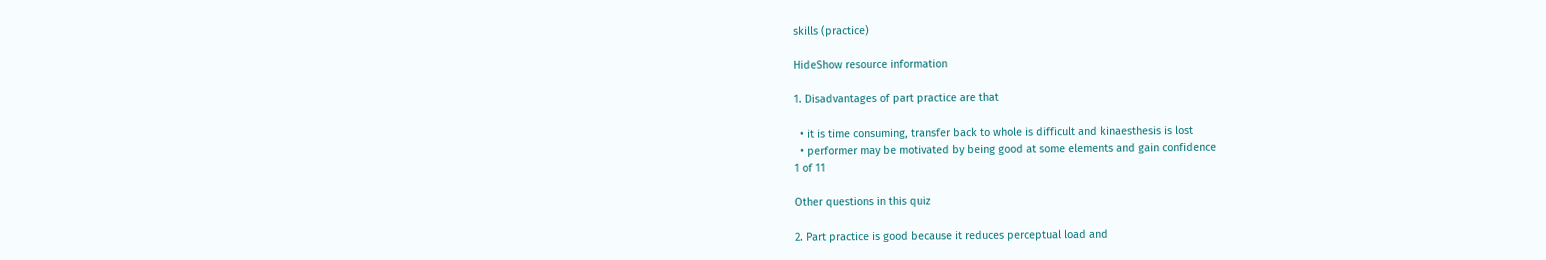skills (practice)

HideShow resource information

1. Disadvantages of part practice are that

  • it is time consuming, transfer back to whole is difficult and kinaesthesis is lost
  • performer may be motivated by being good at some elements and gain confidence
1 of 11

Other questions in this quiz

2. Part practice is good because it reduces perceptual load and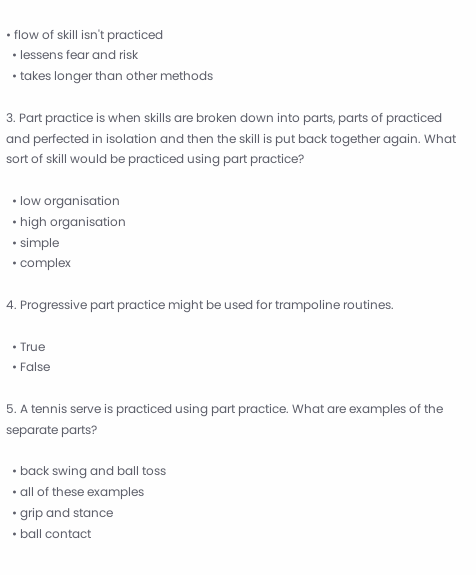• flow of skill isn't practiced
  • lessens fear and risk
  • takes longer than other methods

3. Part practice is when skills are broken down into parts, parts of practiced and perfected in isolation and then the skill is put back together again. What sort of skill would be practiced using part practice?

  • low organisation
  • high organisation
  • simple
  • complex

4. Progressive part practice might be used for trampoline routines.

  • True
  • False

5. A tennis serve is practiced using part practice. What are examples of the separate parts?

  • back swing and ball toss
  • all of these examples
  • grip and stance
  • ball contact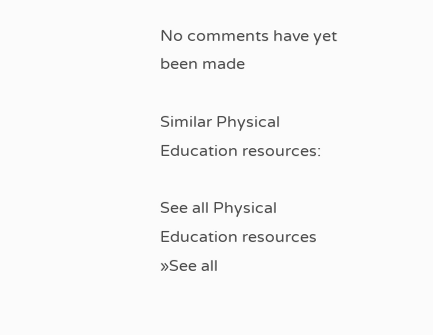No comments have yet been made

Similar Physical Education resources:

See all Physical Education resources »See all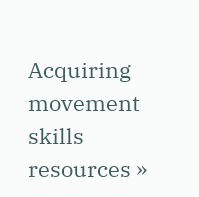Acquiring movement skills resources »